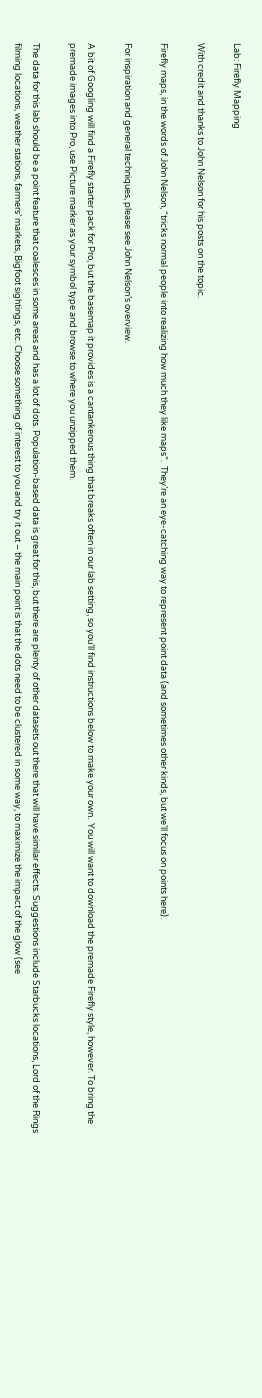Lab: Firefly Mapping

With credit and thanks to John Nelson for his posts on the topic.

Firefly maps, in the words of John Nelson, “tricks normal people into realizing how much they like maps”.  They’re an eye-catching way to represent point data (and sometimes other kinds, but we’ll focus on points here).

For inspiration and general techniques, please see John Nelson’s overview.

A bit of Googling will find a Firefly starter pack for Pro, but the basemap it provides is a cantankerous thing that breaks often in our lab setting, so you’ll find instructions below to make your own.  You will want to download the premade Firefly style, however. To bring the premade images into Pro, use Picture marker as your symbol type and browse to where you unzipped them.

The data for this lab should be a point feature that coalesces in some areas and has a lot of dots. Population-based data is great for this, but there are plenty of other datasets out there that will have similar effects. Suggestions include Starbucks locations, Lord of the Rings filming locations, weather stations, farmers’ markets, Bigfoot sightings, etc. Choose something of interest to you and try it out – the main point is that the dots need to be clustered in some way, to maximize the impact of the glow (see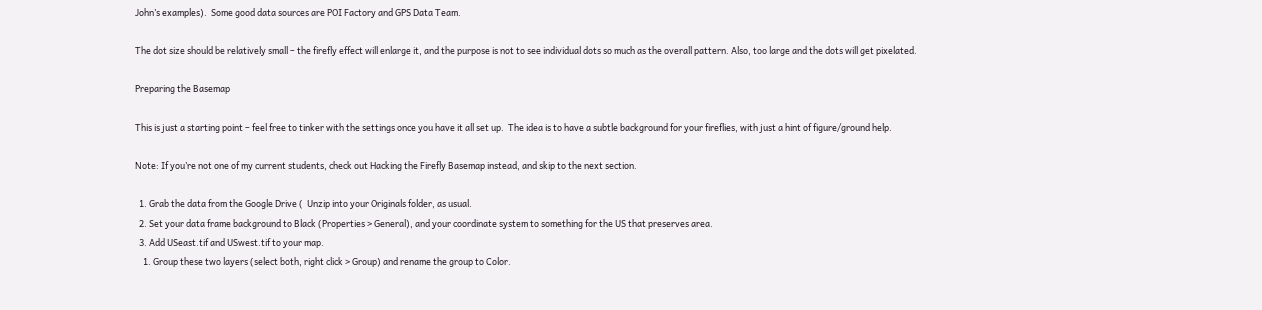John’s examples).  Some good data sources are POI Factory and GPS Data Team.

The dot size should be relatively small – the firefly effect will enlarge it, and the purpose is not to see individual dots so much as the overall pattern. Also, too large and the dots will get pixelated.

Preparing the Basemap

This is just a starting point – feel free to tinker with the settings once you have it all set up.  The idea is to have a subtle background for your fireflies, with just a hint of figure/ground help.

Note: If you’re not one of my current students, check out Hacking the Firefly Basemap instead, and skip to the next section.

  1. Grab the data from the Google Drive (  Unzip into your Originals folder, as usual.
  2. Set your data frame background to Black (Properties > General), and your coordinate system to something for the US that preserves area.
  3. Add USeast.tif and USwest.tif to your map.
    1. Group these two layers (select both, right click > Group) and rename the group to Color.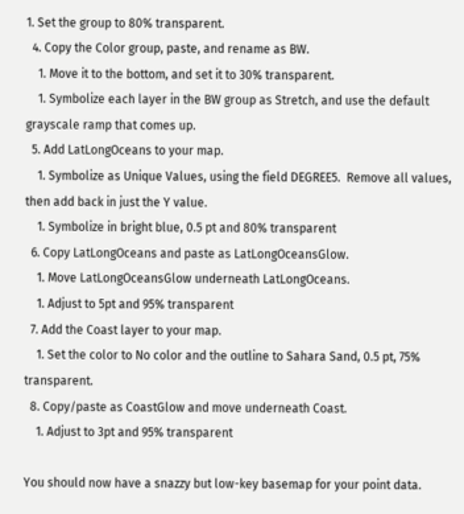1. Set the group to 80% transparent.
  4. Copy the Color group, paste, and rename as BW.
    1. Move it to the bottom, and set it to 30% transparent.
    1. Symbolize each layer in the BW group as Stretch, and use the default grayscale ramp that comes up.
  5. Add LatLongOceans to your map.
    1. Symbolize as Unique Values, using the field DEGREE5.  Remove all values, then add back in just the Y value.
    1. Symbolize in bright blue, 0.5 pt and 80% transparent
  6. Copy LatLongOceans and paste as LatLongOceansGlow.
    1. Move LatLongOceansGlow underneath LatLongOceans.
    1. Adjust to 5pt and 95% transparent
  7. Add the Coast layer to your map.
    1. Set the color to No color and the outline to Sahara Sand, 0.5 pt, 75% transparent.
  8. Copy/paste as CoastGlow and move underneath Coast.
    1. Adjust to 3pt and 95% transparent

You should now have a snazzy but low-key basemap for your point data.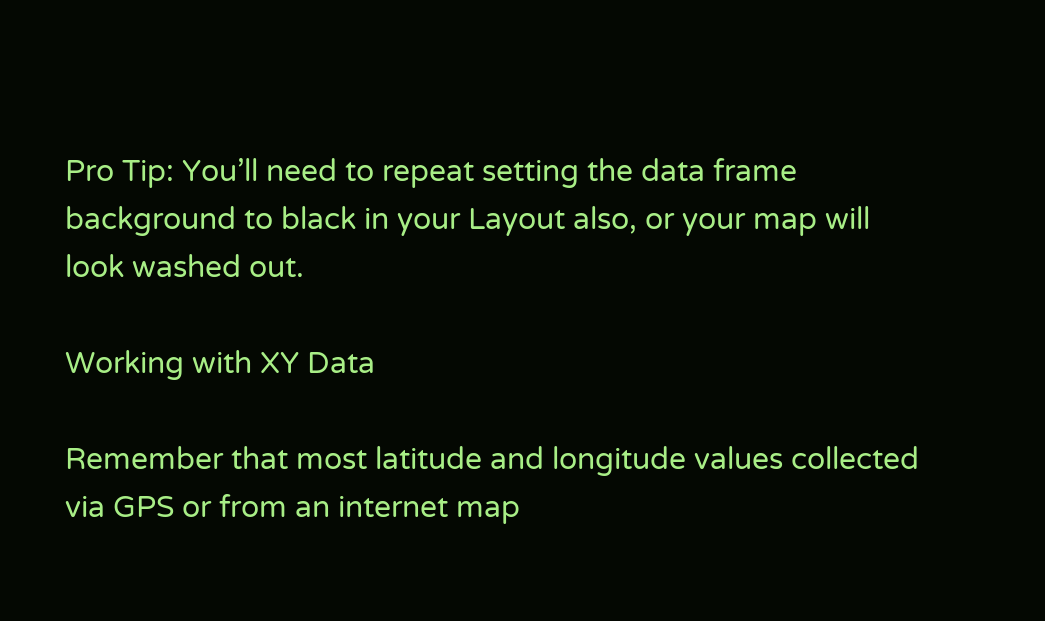Pro Tip: You’ll need to repeat setting the data frame background to black in your Layout also, or your map will look washed out.

Working with XY Data

Remember that most latitude and longitude values collected via GPS or from an internet map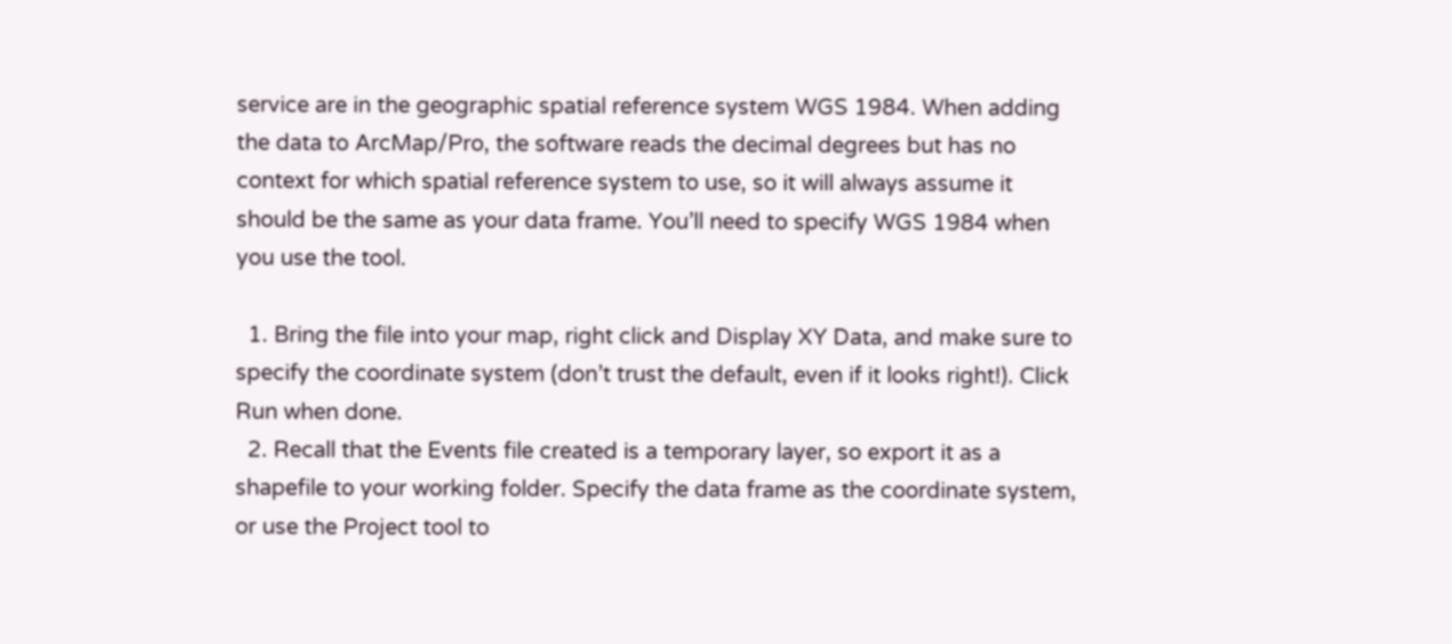service are in the geographic spatial reference system WGS 1984. When adding the data to ArcMap/Pro, the software reads the decimal degrees but has no context for which spatial reference system to use, so it will always assume it should be the same as your data frame. You’ll need to specify WGS 1984 when you use the tool.

  1. Bring the file into your map, right click and Display XY Data, and make sure to specify the coordinate system (don’t trust the default, even if it looks right!). Click Run when done.
  2. Recall that the Events file created is a temporary layer, so export it as a shapefile to your working folder. Specify the data frame as the coordinate system, or use the Project tool to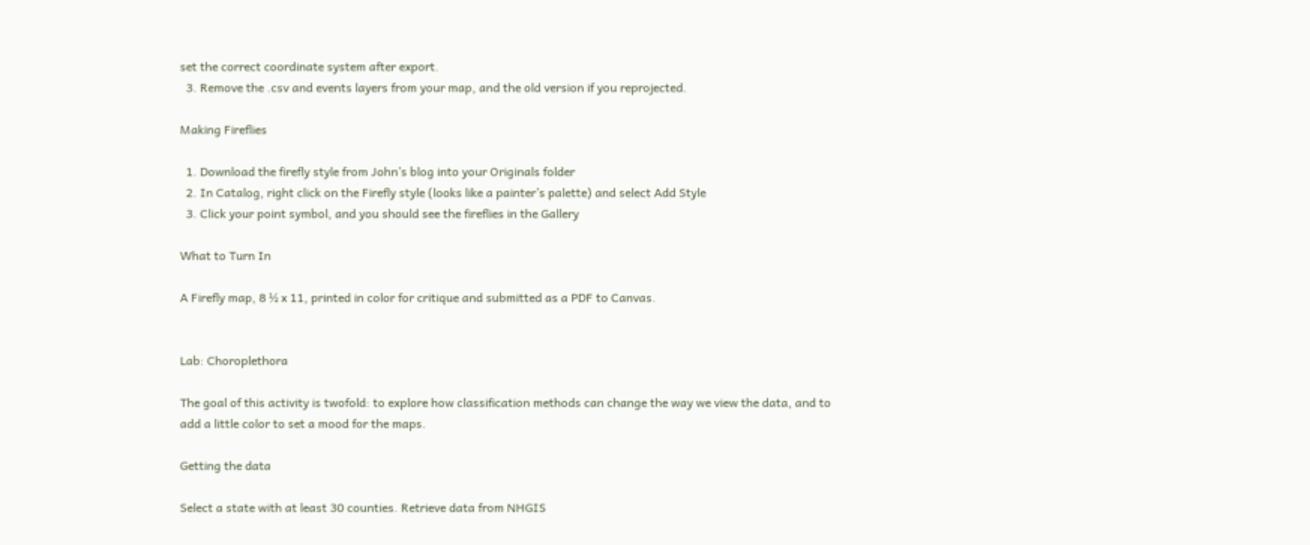set the correct coordinate system after export.
  3. Remove the .csv and events layers from your map, and the old version if you reprojected.

Making Fireflies

  1. Download the firefly style from John’s blog into your Originals folder
  2. In Catalog, right click on the Firefly style (looks like a painter’s palette) and select Add Style
  3. Click your point symbol, and you should see the fireflies in the Gallery

What to Turn In

A Firefly map, 8 ½ x 11, printed in color for critique and submitted as a PDF to Canvas.


Lab: Choroplethora

The goal of this activity is twofold: to explore how classification methods can change the way we view the data, and to add a little color to set a mood for the maps.

Getting the data

Select a state with at least 30 counties. Retrieve data from NHGIS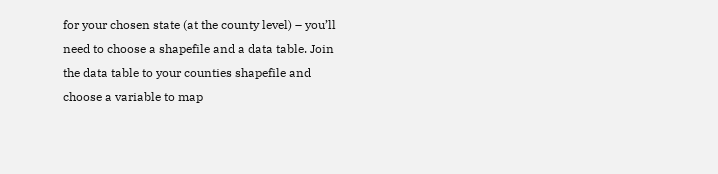for your chosen state (at the county level) – you’ll need to choose a shapefile and a data table. Join the data table to your counties shapefile and choose a variable to map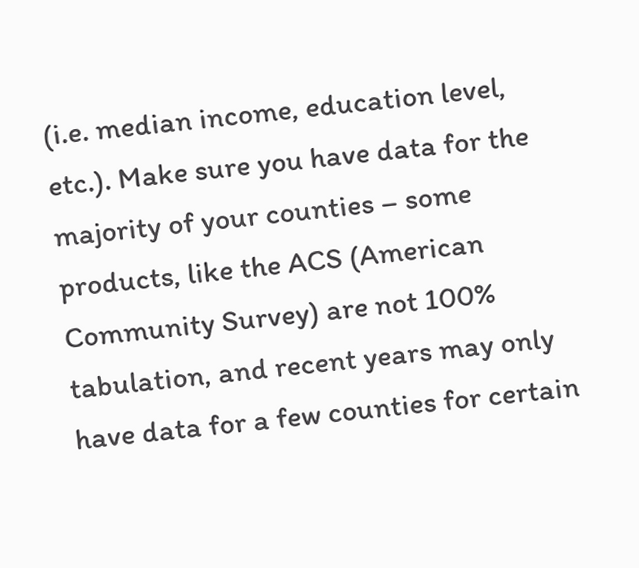(i.e. median income, education level, etc.). Make sure you have data for the majority of your counties – some products, like the ACS (American Community Survey) are not 100% tabulation, and recent years may only have data for a few counties for certain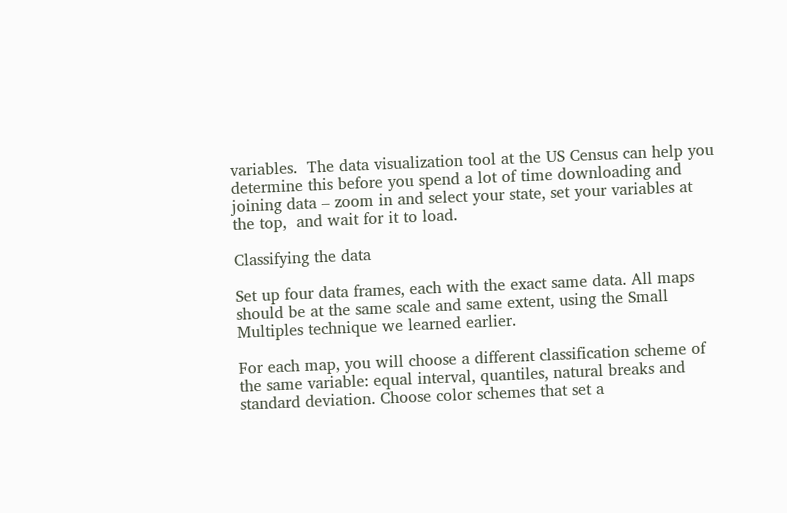variables.  The data visualization tool at the US Census can help you determine this before you spend a lot of time downloading and joining data – zoom in and select your state, set your variables at the top,  and wait for it to load.

Classifying the data

Set up four data frames, each with the exact same data. All maps should be at the same scale and same extent, using the Small Multiples technique we learned earlier.

For each map, you will choose a different classification scheme of the same variable: equal interval, quantiles, natural breaks and standard deviation. Choose color schemes that set a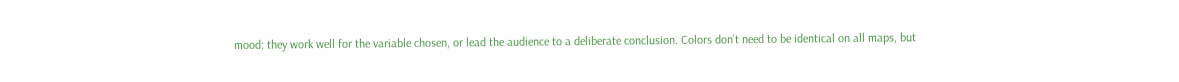mood: they work well for the variable chosen, or lead the audience to a deliberate conclusion. Colors don’t need to be identical on all maps, but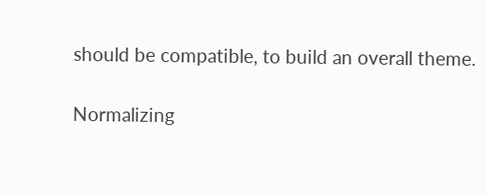should be compatible, to build an overall theme.

Normalizing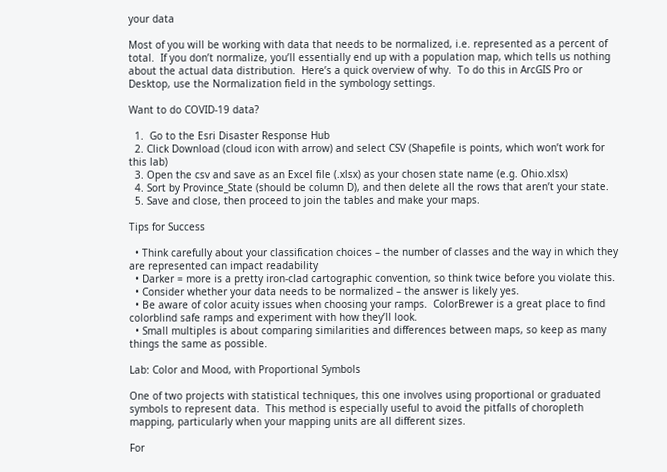your data

Most of you will be working with data that needs to be normalized, i.e. represented as a percent of total.  If you don’t normalize, you’ll essentially end up with a population map, which tells us nothing about the actual data distribution.  Here’s a quick overview of why.  To do this in ArcGIS Pro or Desktop, use the Normalization field in the symbology settings.

Want to do COVID-19 data?

  1.  Go to the Esri Disaster Response Hub
  2. Click Download (cloud icon with arrow) and select CSV (Shapefile is points, which won’t work for this lab)
  3. Open the csv and save as an Excel file (.xlsx) as your chosen state name (e.g. Ohio.xlsx)
  4. Sort by Province_State (should be column D), and then delete all the rows that aren’t your state.
  5. Save and close, then proceed to join the tables and make your maps.

Tips for Success

  • Think carefully about your classification choices – the number of classes and the way in which they are represented can impact readability
  • Darker = more is a pretty iron-clad cartographic convention, so think twice before you violate this.
  • Consider whether your data needs to be normalized – the answer is likely yes.
  • Be aware of color acuity issues when choosing your ramps.  ColorBrewer is a great place to find colorblind safe ramps and experiment with how they’ll look.
  • Small multiples is about comparing similarities and differences between maps, so keep as many things the same as possible.

Lab: Color and Mood, with Proportional Symbols

One of two projects with statistical techniques, this one involves using proportional or graduated symbols to represent data.  This method is especially useful to avoid the pitfalls of choropleth mapping, particularly when your mapping units are all different sizes.

For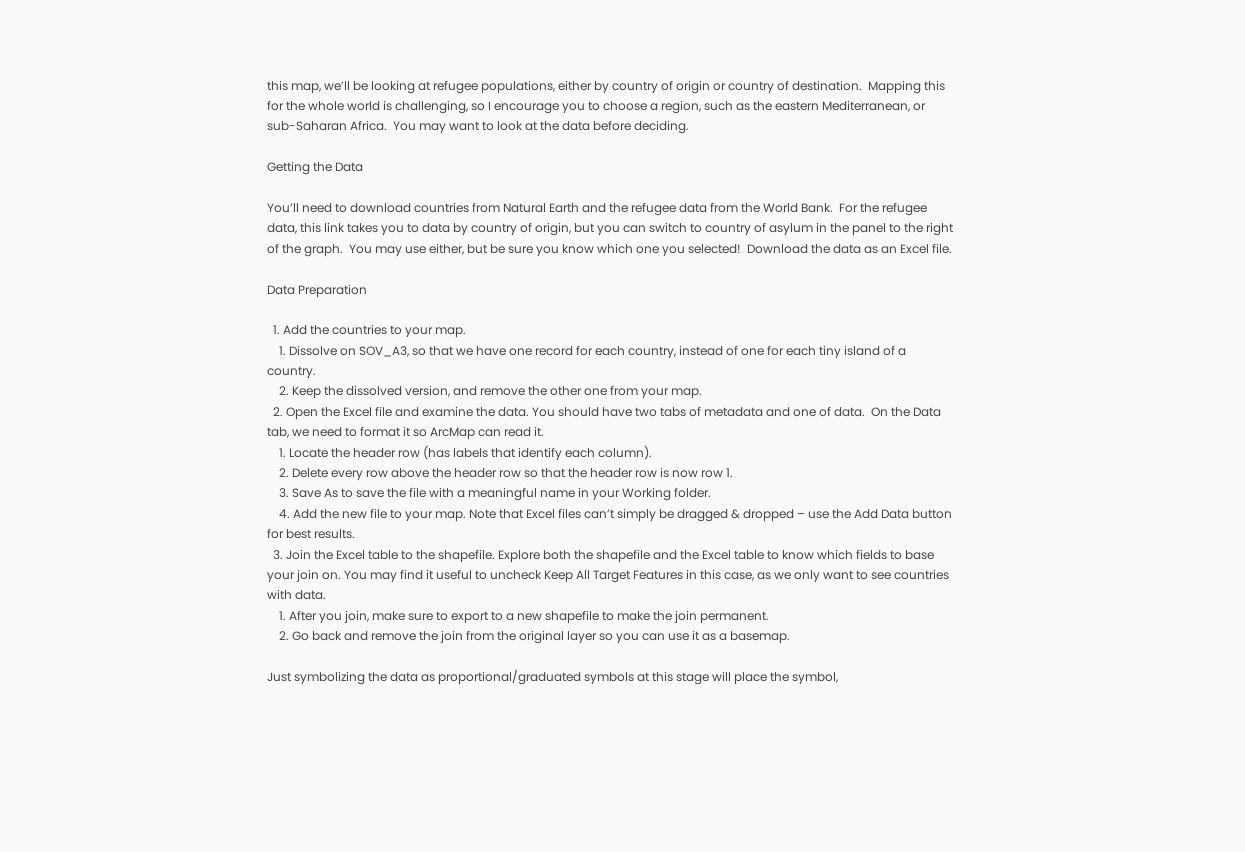this map, we’ll be looking at refugee populations, either by country of origin or country of destination.  Mapping this for the whole world is challenging, so I encourage you to choose a region, such as the eastern Mediterranean, or sub-Saharan Africa.  You may want to look at the data before deciding.

Getting the Data

You’ll need to download countries from Natural Earth and the refugee data from the World Bank.  For the refugee data, this link takes you to data by country of origin, but you can switch to country of asylum in the panel to the right of the graph.  You may use either, but be sure you know which one you selected!  Download the data as an Excel file.

Data Preparation

  1. Add the countries to your map.
    1. Dissolve on SOV_A3, so that we have one record for each country, instead of one for each tiny island of a country.
    2. Keep the dissolved version, and remove the other one from your map.
  2. Open the Excel file and examine the data. You should have two tabs of metadata and one of data.  On the Data tab, we need to format it so ArcMap can read it.
    1. Locate the header row (has labels that identify each column).
    2. Delete every row above the header row so that the header row is now row 1.
    3. Save As to save the file with a meaningful name in your Working folder.
    4. Add the new file to your map. Note that Excel files can’t simply be dragged & dropped – use the Add Data button for best results.
  3. Join the Excel table to the shapefile. Explore both the shapefile and the Excel table to know which fields to base your join on. You may find it useful to uncheck Keep All Target Features in this case, as we only want to see countries with data.
    1. After you join, make sure to export to a new shapefile to make the join permanent.
    2. Go back and remove the join from the original layer so you can use it as a basemap.

Just symbolizing the data as proportional/graduated symbols at this stage will place the symbol,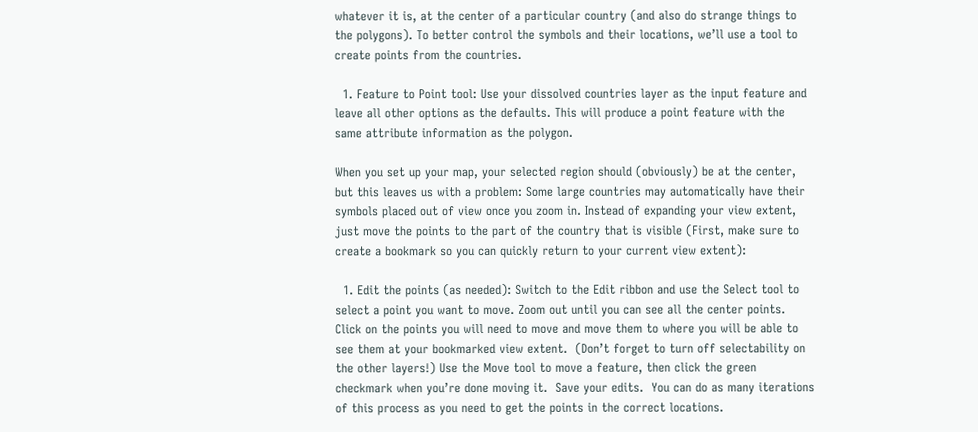whatever it is, at the center of a particular country (and also do strange things to the polygons). To better control the symbols and their locations, we’ll use a tool to create points from the countries.

  1. Feature to Point tool: Use your dissolved countries layer as the input feature and leave all other options as the defaults. This will produce a point feature with the same attribute information as the polygon.

When you set up your map, your selected region should (obviously) be at the center, but this leaves us with a problem: Some large countries may automatically have their symbols placed out of view once you zoom in. Instead of expanding your view extent, just move the points to the part of the country that is visible (First, make sure to create a bookmark so you can quickly return to your current view extent):

  1. Edit the points (as needed): Switch to the Edit ribbon and use the Select tool to select a point you want to move. Zoom out until you can see all the center points. Click on the points you will need to move and move them to where you will be able to see them at your bookmarked view extent.  (Don’t forget to turn off selectability on the other layers!) Use the Move tool to move a feature, then click the green checkmark when you’re done moving it.  Save your edits.  You can do as many iterations of this process as you need to get the points in the correct locations.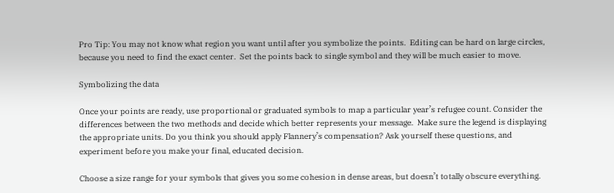Pro Tip: You may not know what region you want until after you symbolize the points.  Editing can be hard on large circles, because you need to find the exact center.  Set the points back to single symbol and they will be much easier to move.

Symbolizing the data

Once your points are ready, use proportional or graduated symbols to map a particular year’s refugee count. Consider the differences between the two methods and decide which better represents your message.  Make sure the legend is displaying the appropriate units. Do you think you should apply Flannery’s compensation? Ask yourself these questions, and experiment before you make your final, educated decision.

Choose a size range for your symbols that gives you some cohesion in dense areas, but doesn’t totally obscure everything.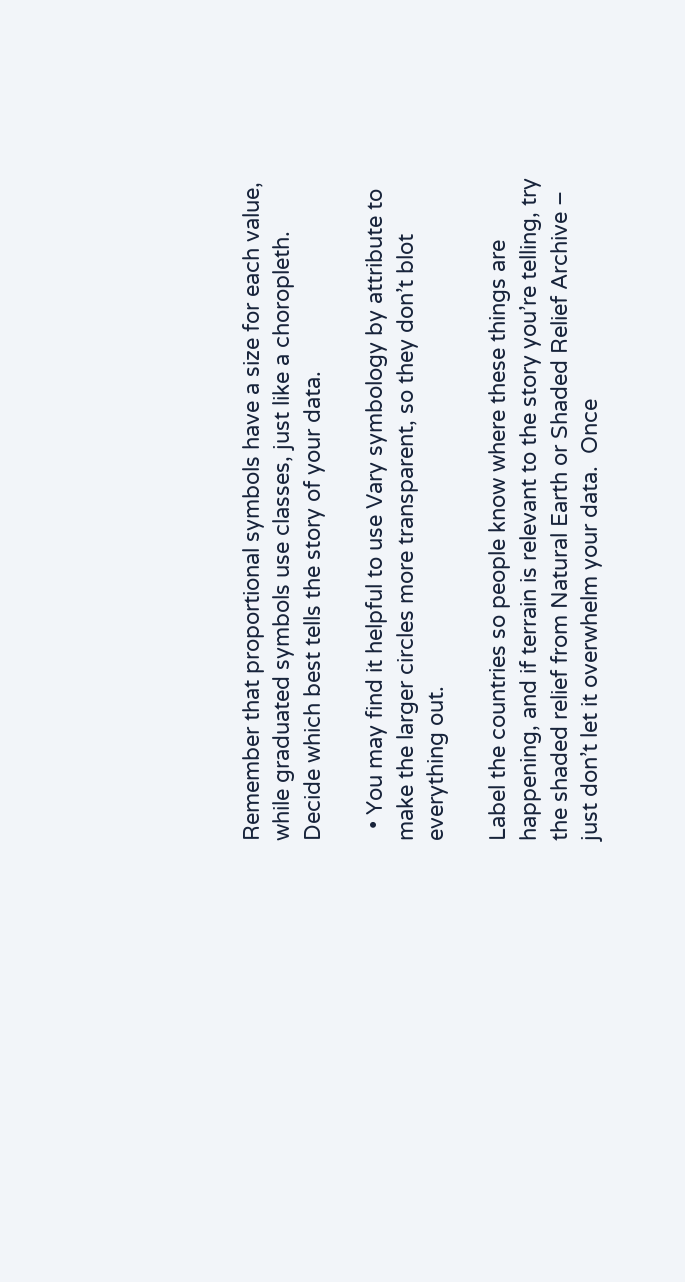Remember that proportional symbols have a size for each value, while graduated symbols use classes, just like a choropleth.  Decide which best tells the story of your data.

  • You may find it helpful to use Vary symbology by attribute to make the larger circles more transparent, so they don’t blot everything out.

Label the countries so people know where these things are happening, and if terrain is relevant to the story you’re telling, try the shaded relief from Natural Earth or Shaded Relief Archive – just don’t let it overwhelm your data.  Once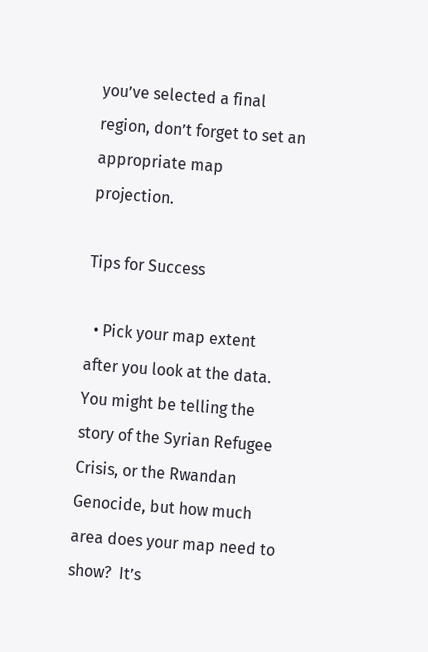you’ve selected a final region, don’t forget to set an appropriate map projection.

Tips for Success

  • Pick your map extent after you look at the data.  You might be telling the story of the Syrian Refugee Crisis, or the Rwandan Genocide, but how much area does your map need to show?  It’s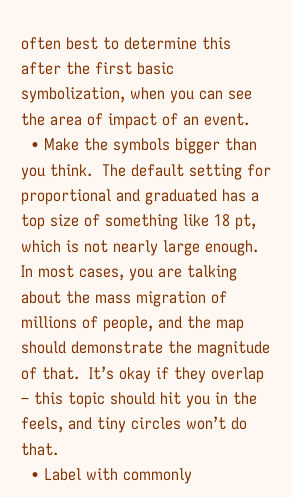often best to determine this after the first basic symbolization, when you can see the area of impact of an event.
  • Make the symbols bigger than you think.  The default setting for proportional and graduated has a top size of something like 18 pt, which is not nearly large enough.  In most cases, you are talking about the mass migration of millions of people, and the map should demonstrate the magnitude of that.  It’s okay if they overlap – this topic should hit you in the feels, and tiny circles won’t do that.
  • Label with commonly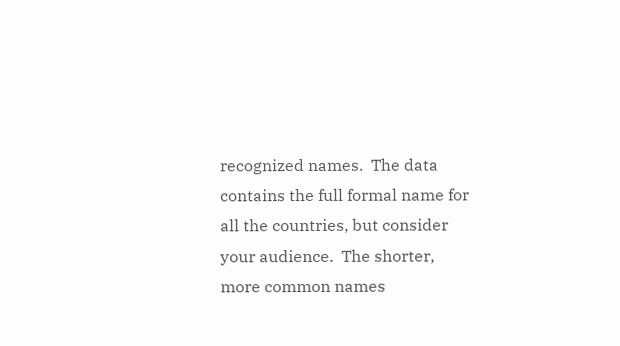recognized names.  The data contains the full formal name for all the countries, but consider your audience.  The shorter, more common names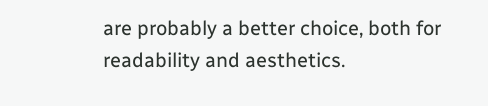are probably a better choice, both for readability and aesthetics.